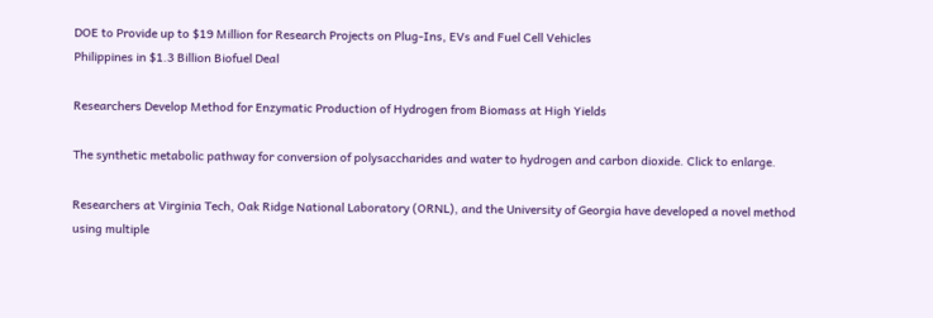DOE to Provide up to $19 Million for Research Projects on Plug-Ins, EVs and Fuel Cell Vehicles
Philippines in $1.3 Billion Biofuel Deal

Researchers Develop Method for Enzymatic Production of Hydrogen from Biomass at High Yields

The synthetic metabolic pathway for conversion of polysaccharides and water to hydrogen and carbon dioxide. Click to enlarge.

Researchers at Virginia Tech, Oak Ridge National Laboratory (ORNL), and the University of Georgia have developed a novel method using multiple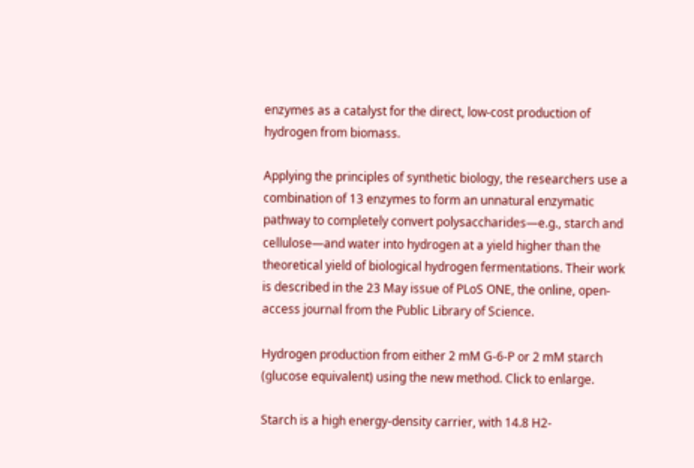enzymes as a catalyst for the direct, low-cost production of hydrogen from biomass.

Applying the principles of synthetic biology, the researchers use a combination of 13 enzymes to form an unnatural enzymatic pathway to completely convert polysaccharides—e.g., starch and cellulose—and water into hydrogen at a yield higher than the theoretical yield of biological hydrogen fermentations. Their work is described in the 23 May issue of PLoS ONE, the online, open-access journal from the Public Library of Science.

Hydrogen production from either 2 mM G-6-P or 2 mM starch (glucose equivalent) using the new method. Click to enlarge.

Starch is a high energy-density carrier, with 14.8 H2-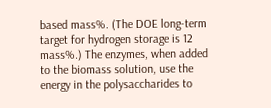based mass%. (The DOE long-term target for hydrogen storage is 12 mass%.) The enzymes, when added to the biomass solution, use the energy in the polysaccharides to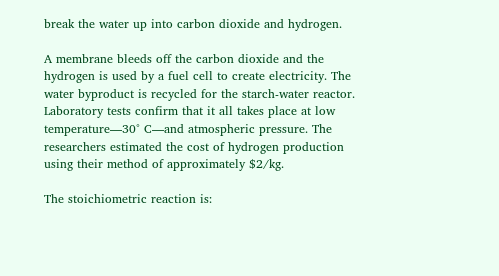break the water up into carbon dioxide and hydrogen.

A membrane bleeds off the carbon dioxide and the hydrogen is used by a fuel cell to create electricity. The water byproduct is recycled for the starch-water reactor. Laboratory tests confirm that it all takes place at low temperature—30° C—and atmospheric pressure. The researchers estimated the cost of hydrogen production using their method of approximately $2/kg.

The stoichiometric reaction is: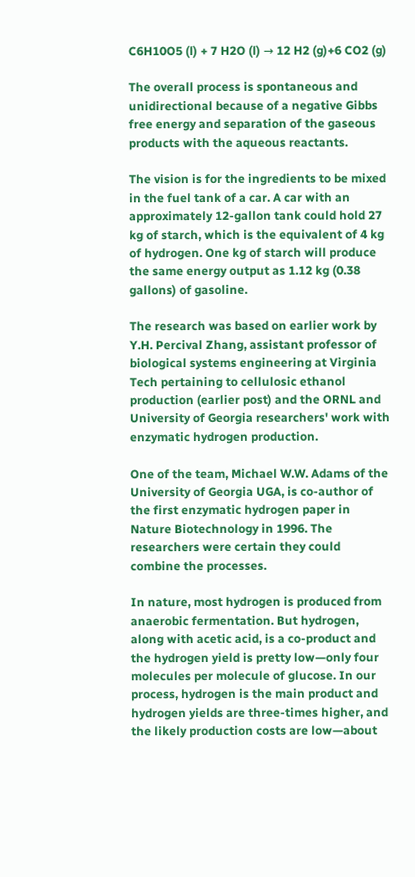C6H10O5 (l) + 7 H2O (l) → 12 H2 (g)+6 CO2 (g)

The overall process is spontaneous and unidirectional because of a negative Gibbs free energy and separation of the gaseous products with the aqueous reactants.

The vision is for the ingredients to be mixed in the fuel tank of a car. A car with an approximately 12-gallon tank could hold 27 kg of starch, which is the equivalent of 4 kg of hydrogen. One kg of starch will produce the same energy output as 1.12 kg (0.38 gallons) of gasoline.

The research was based on earlier work by Y.H. Percival Zhang, assistant professor of biological systems engineering at Virginia Tech pertaining to cellulosic ethanol production (earlier post) and the ORNL and University of Georgia researchers' work with enzymatic hydrogen production.

One of the team, Michael W.W. Adams of the University of Georgia UGA, is co-author of the first enzymatic hydrogen paper in Nature Biotechnology in 1996. The researchers were certain they could combine the processes.

In nature, most hydrogen is produced from anaerobic fermentation. But hydrogen, along with acetic acid, is a co-product and the hydrogen yield is pretty low—only four molecules per molecule of glucose. In our process, hydrogen is the main product and hydrogen yields are three-times higher, and the likely production costs are low—about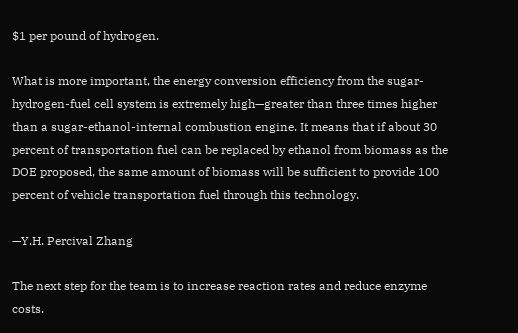$1 per pound of hydrogen.

What is more important, the energy conversion efficiency from the sugar-hydrogen-fuel cell system is extremely high—greater than three times higher than a sugar-ethanol-internal combustion engine. It means that if about 30 percent of transportation fuel can be replaced by ethanol from biomass as the DOE proposed, the same amount of biomass will be sufficient to provide 100 percent of vehicle transportation fuel through this technology.

—Y.H. Percival Zhang

The next step for the team is to increase reaction rates and reduce enzyme costs.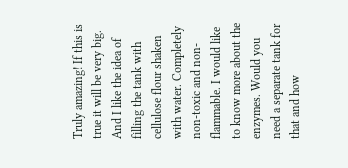Truly amazing! If this is true it will be very big. And I like the idea of filling the tank with cellulose flour shaken with water. Completely non-toxic and non-flammable. I would like to know more about the enzymes. Would you need a separate tank for that and how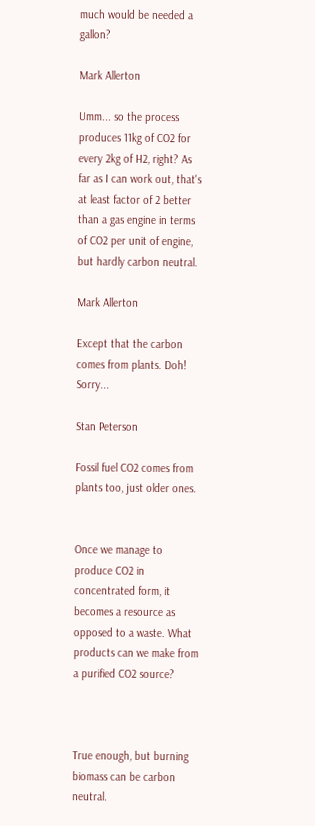much would be needed a gallon?

Mark Allerton

Umm... so the process produces 11kg of CO2 for every 2kg of H2, right? As far as I can work out, that's at least factor of 2 better than a gas engine in terms of CO2 per unit of engine, but hardly carbon neutral.

Mark Allerton

Except that the carbon comes from plants. Doh! Sorry...

Stan Peterson

Fossil fuel CO2 comes from plants too, just older ones.


Once we manage to produce CO2 in concentrated form, it becomes a resource as opposed to a waste. What products can we make from a purified CO2 source?



True enough, but burning biomass can be carbon neutral.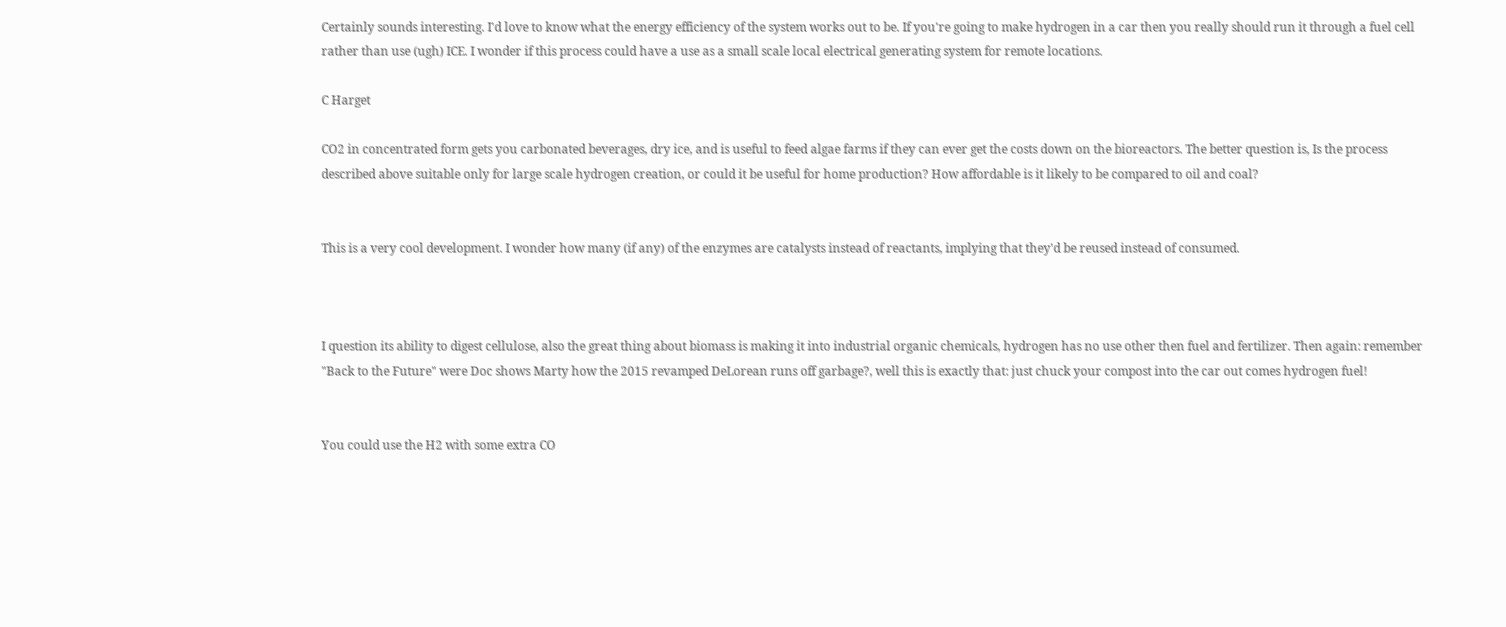Certainly sounds interesting. I'd love to know what the energy efficiency of the system works out to be. If you're going to make hydrogen in a car then you really should run it through a fuel cell rather than use (ugh) ICE. I wonder if this process could have a use as a small scale local electrical generating system for remote locations.

C Harget

CO2 in concentrated form gets you carbonated beverages, dry ice, and is useful to feed algae farms if they can ever get the costs down on the bioreactors. The better question is, Is the process described above suitable only for large scale hydrogen creation, or could it be useful for home production? How affordable is it likely to be compared to oil and coal?


This is a very cool development. I wonder how many (if any) of the enzymes are catalysts instead of reactants, implying that they'd be reused instead of consumed.



I question its ability to digest cellulose, also the great thing about biomass is making it into industrial organic chemicals, hydrogen has no use other then fuel and fertilizer. Then again: remember "Back to the Future" were Doc shows Marty how the 2015 revamped DeLorean runs off garbage?, well this is exactly that: just chuck your compost into the car out comes hydrogen fuel!


You could use the H2 with some extra CO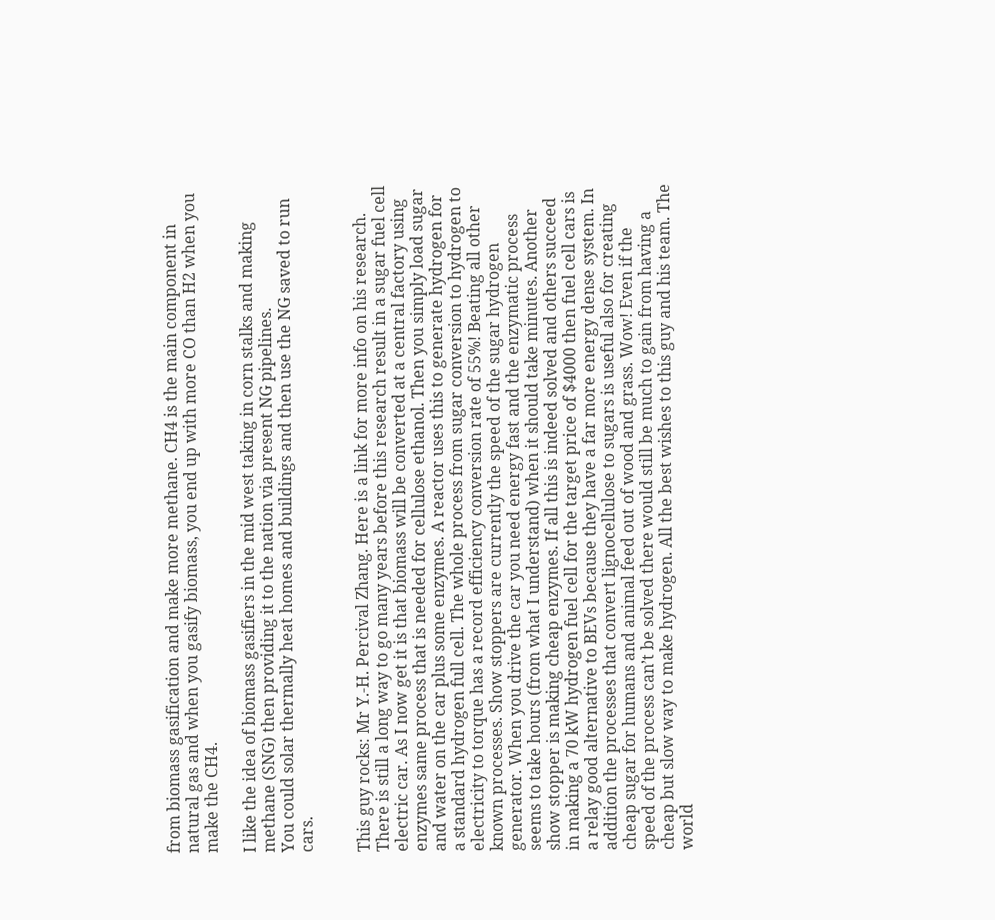from biomass gasification and make more methane. CH4 is the main component in natural gas and when you gasify biomass, you end up with more CO than H2 when you make the CH4.

I like the idea of biomass gasifiers in the mid west taking in corn stalks and making methane (SNG) then providing it to the nation via present NG pipelines.
You could solar thermally heat homes and buildings and then use the NG saved to run cars.


This guy rocks: Mr Y.-H. Percival Zhang. Here is a link for more info on his research. There is still a long way to go many years before this research result in a sugar fuel cell electric car. As I now get it is that biomass will be converted at a central factory using enzymes same process that is needed for cellulose ethanol. Then you simply load sugar and water on the car plus some enzymes. A reactor uses this to generate hydrogen for a standard hydrogen full cell. The whole process from sugar conversion to hydrogen to electricity to torque has a record efficiency conversion rate of 55%! Beating all other known processes. Show stoppers are currently the speed of the sugar hydrogen generator. When you drive the car you need energy fast and the enzymatic process seems to take hours (from what I understand) when it should take minutes. Another show stopper is making cheap enzymes. If all this is indeed solved and others succeed in making a 70 kW hydrogen fuel cell for the target price of $4000 then fuel cell cars is a relay good alternative to BEVs because they have a far more energy dense system. In addition the processes that convert lignocellulose to sugars is useful also for creating cheap sugar for humans and animal feed out of wood and grass. Wow! Even if the speed of the process can’t be solved there would still be much to gain from having a cheap but slow way to make hydrogen. All the best wishes to this guy and his team. The world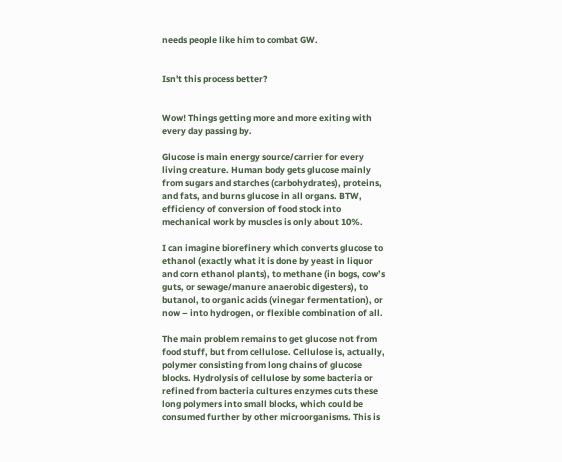needs people like him to combat GW.


Isn't this process better?


Wow! Things getting more and more exiting with every day passing by.

Glucose is main energy source/carrier for every living creature. Human body gets glucose mainly from sugars and starches (carbohydrates), proteins, and fats, and burns glucose in all organs. BTW, efficiency of conversion of food stock into mechanical work by muscles is only about 10%.

I can imagine biorefinery which converts glucose to ethanol (exactly what it is done by yeast in liquor and corn ethanol plants), to methane (in bogs, cow’s guts, or sewage/manure anaerobic digesters), to butanol, to organic acids (vinegar fermentation), or now – into hydrogen, or flexible combination of all.

The main problem remains to get glucose not from food stuff, but from cellulose. Cellulose is, actually, polymer consisting from long chains of glucose blocks. Hydrolysis of cellulose by some bacteria or refined from bacteria cultures enzymes cuts these long polymers into small blocks, which could be consumed further by other microorganisms. This is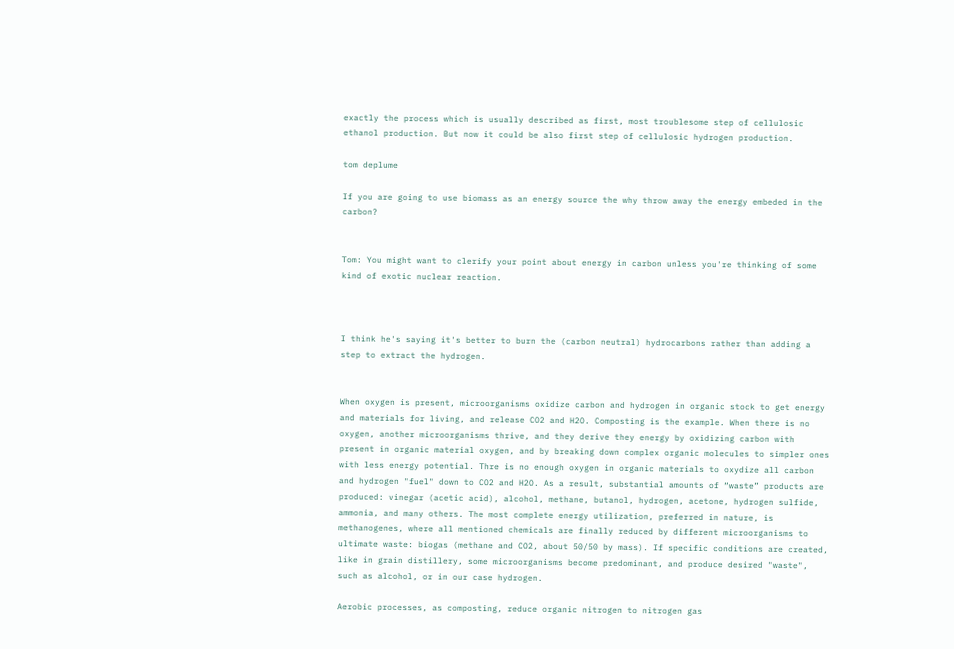exactly the process which is usually described as first, most troublesome step of cellulosic ethanol production. But now it could be also first step of cellulosic hydrogen production.

tom deplume

If you are going to use biomass as an energy source the why throw away the energy embeded in the carbon?


Tom: You might want to clerify your point about energy in carbon unless you're thinking of some kind of exotic nuclear reaction.



I think he's saying it's better to burn the (carbon neutral) hydrocarbons rather than adding a step to extract the hydrogen.


When oxygen is present, microorganisms oxidize carbon and hydrogen in organic stock to get energy and materials for living, and release CO2 and H2O. Composting is the example. When there is no oxygen, another microorganisms thrive, and they derive they energy by oxidizing carbon with present in organic material oxygen, and by breaking down complex organic molecules to simpler ones with less energy potential. Thre is no enough oxygen in organic materials to oxydize all carbon and hydrogen "fuel" down to CO2 and H2O. As a result, substantial amounts of “waste” products are produced: vinegar (acetic acid), alcohol, methane, butanol, hydrogen, acetone, hydrogen sulfide, ammonia, and many others. The most complete energy utilization, preferred in nature, is methanogenes, where all mentioned chemicals are finally reduced by different microorganisms to ultimate waste: biogas (methane and CO2, about 50/50 by mass). If specific conditions are created, like in grain distillery, some microorganisms become predominant, and produce desired "waste", such as alcohol, or in our case hydrogen.

Aerobic processes, as composting, reduce organic nitrogen to nitrogen gas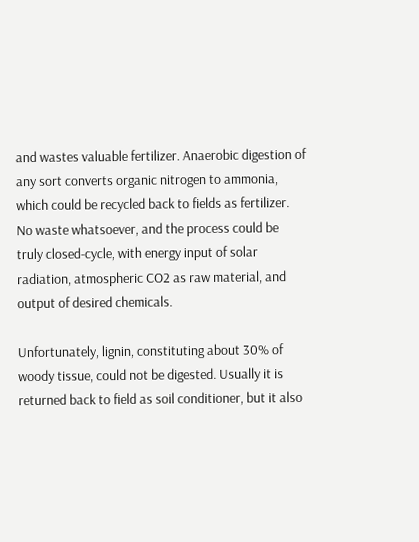and wastes valuable fertilizer. Anaerobic digestion of any sort converts organic nitrogen to ammonia, which could be recycled back to fields as fertilizer. No waste whatsoever, and the process could be truly closed-cycle, with energy input of solar radiation, atmospheric CO2 as raw material, and output of desired chemicals.

Unfortunately, lignin, constituting about 30% of woody tissue, could not be digested. Usually it is returned back to field as soil conditioner, but it also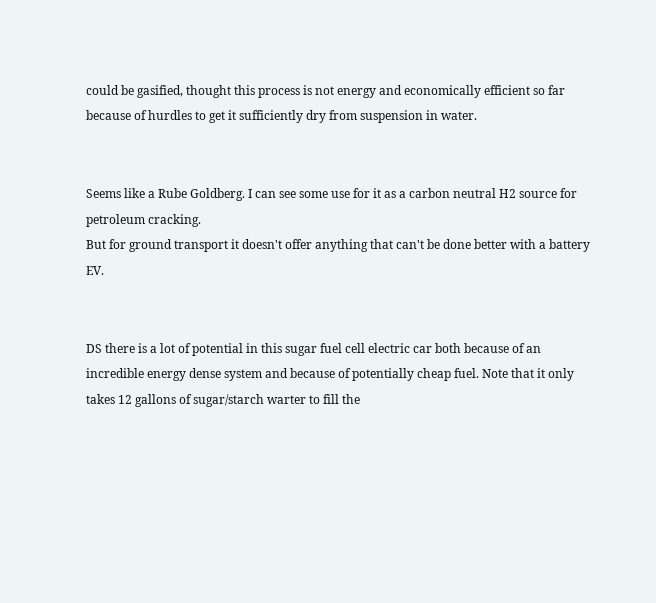could be gasified, thought this process is not energy and economically efficient so far because of hurdles to get it sufficiently dry from suspension in water.


Seems like a Rube Goldberg. I can see some use for it as a carbon neutral H2 source for petroleum cracking.
But for ground transport it doesn't offer anything that can't be done better with a battery EV.


DS there is a lot of potential in this sugar fuel cell electric car both because of an incredible energy dense system and because of potentially cheap fuel. Note that it only takes 12 gallons of sugar/starch warter to fill the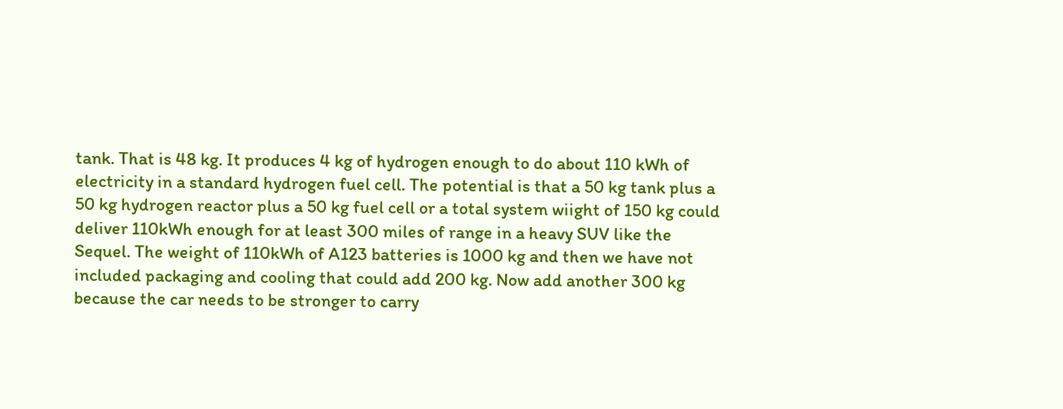tank. That is 48 kg. It produces 4 kg of hydrogen enough to do about 110 kWh of electricity in a standard hydrogen fuel cell. The potential is that a 50 kg tank plus a 50 kg hydrogen reactor plus a 50 kg fuel cell or a total system wiight of 150 kg could deliver 110kWh enough for at least 300 miles of range in a heavy SUV like the Sequel. The weight of 110kWh of A123 batteries is 1000 kg and then we have not included packaging and cooling that could add 200 kg. Now add another 300 kg because the car needs to be stronger to carry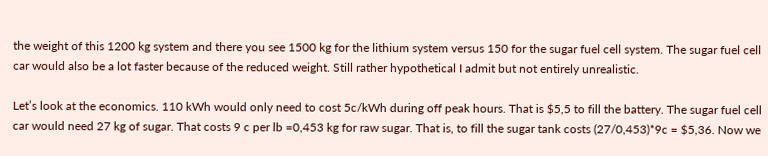the weight of this 1200 kg system and there you see 1500 kg for the lithium system versus 150 for the sugar fuel cell system. The sugar fuel cell car would also be a lot faster because of the reduced weight. Still rather hypothetical I admit but not entirely unrealistic.

Let’s look at the economics. 110 kWh would only need to cost 5c/kWh during off peak hours. That is $5,5 to fill the battery. The sugar fuel cell car would need 27 kg of sugar. That costs 9 c per lb =0,453 kg for raw sugar. That is, to fill the sugar tank costs (27/0,453)*9c = $5,36. Now we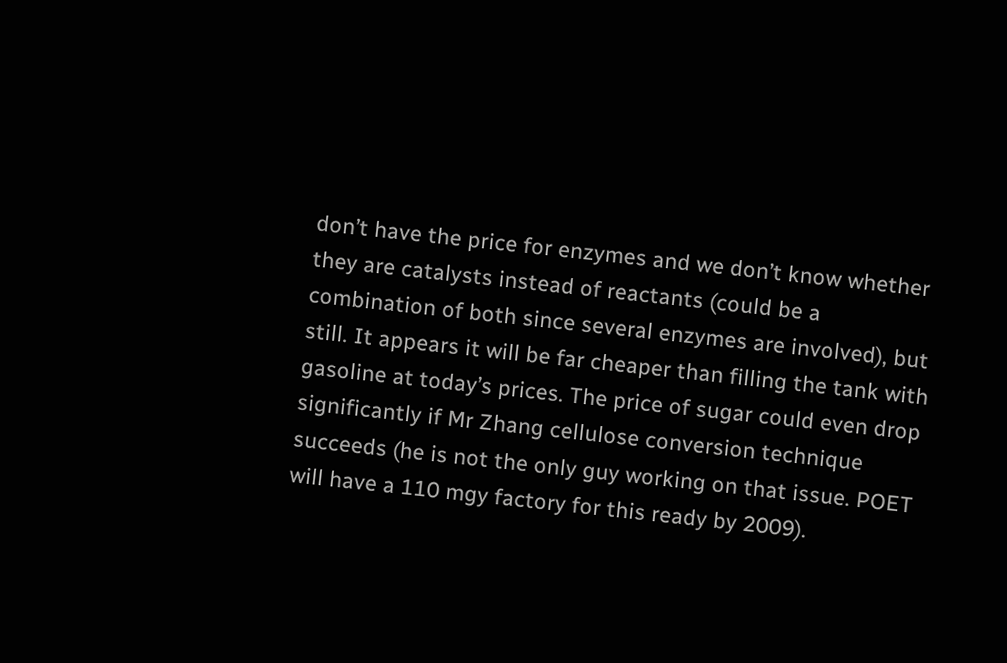don’t have the price for enzymes and we don’t know whether they are catalysts instead of reactants (could be a combination of both since several enzymes are involved), but still. It appears it will be far cheaper than filling the tank with gasoline at today’s prices. The price of sugar could even drop significantly if Mr Zhang cellulose conversion technique succeeds (he is not the only guy working on that issue. POET will have a 110 mgy factory for this ready by 2009).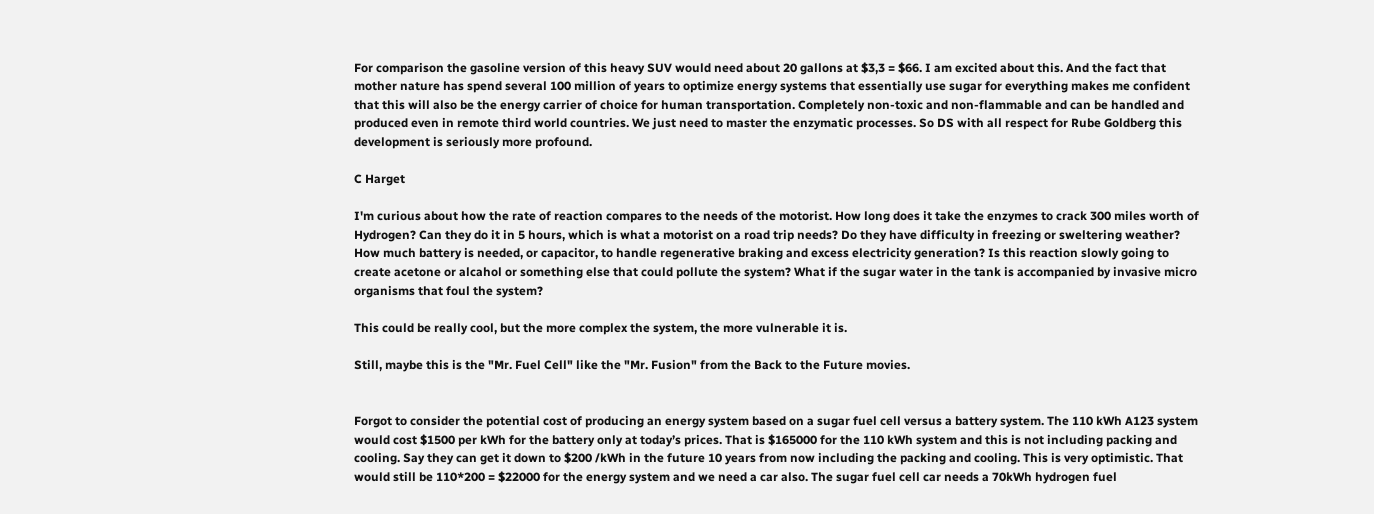For comparison the gasoline version of this heavy SUV would need about 20 gallons at $3,3 = $66. I am excited about this. And the fact that mother nature has spend several 100 million of years to optimize energy systems that essentially use sugar for everything makes me confident that this will also be the energy carrier of choice for human transportation. Completely non-toxic and non-flammable and can be handled and produced even in remote third world countries. We just need to master the enzymatic processes. So DS with all respect for Rube Goldberg this development is seriously more profound.

C Harget

I'm curious about how the rate of reaction compares to the needs of the motorist. How long does it take the enzymes to crack 300 miles worth of Hydrogen? Can they do it in 5 hours, which is what a motorist on a road trip needs? Do they have difficulty in freezing or sweltering weather? How much battery is needed, or capacitor, to handle regenerative braking and excess electricity generation? Is this reaction slowly going to create acetone or alcahol or something else that could pollute the system? What if the sugar water in the tank is accompanied by invasive micro organisms that foul the system?

This could be really cool, but the more complex the system, the more vulnerable it is.

Still, maybe this is the "Mr. Fuel Cell" like the "Mr. Fusion" from the Back to the Future movies.


Forgot to consider the potential cost of producing an energy system based on a sugar fuel cell versus a battery system. The 110 kWh A123 system would cost $1500 per kWh for the battery only at today’s prices. That is $165000 for the 110 kWh system and this is not including packing and cooling. Say they can get it down to $200 /kWh in the future 10 years from now including the packing and cooling. This is very optimistic. That would still be 110*200 = $22000 for the energy system and we need a car also. The sugar fuel cell car needs a 70kWh hydrogen fuel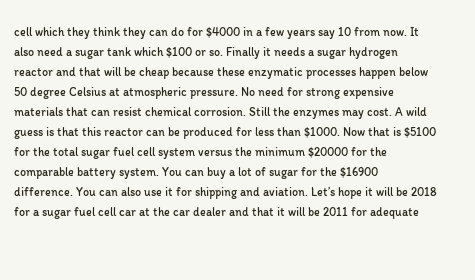cell which they think they can do for $4000 in a few years say 10 from now. It also need a sugar tank which $100 or so. Finally it needs a sugar hydrogen reactor and that will be cheap because these enzymatic processes happen below 50 degree Celsius at atmospheric pressure. No need for strong expensive materials that can resist chemical corrosion. Still the enzymes may cost. A wild guess is that this reactor can be produced for less than $1000. Now that is $5100 for the total sugar fuel cell system versus the minimum $20000 for the comparable battery system. You can buy a lot of sugar for the $16900 difference. You can also use it for shipping and aviation. Let’s hope it will be 2018 for a sugar fuel cell car at the car dealer and that it will be 2011 for adequate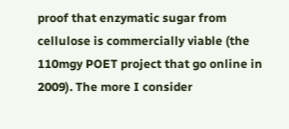proof that enzymatic sugar from cellulose is commercially viable (the 110mgy POET project that go online in 2009). The more I consider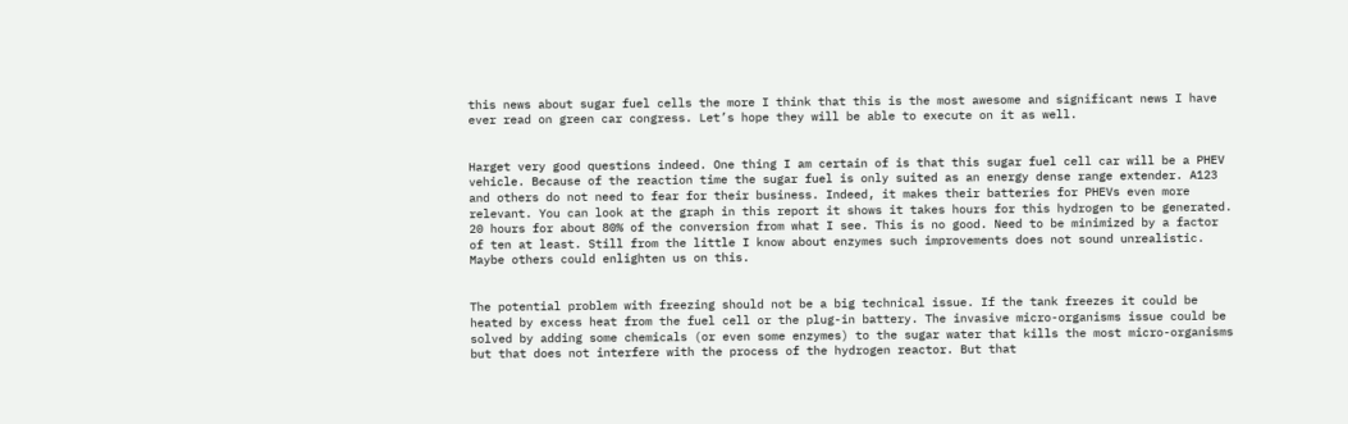this news about sugar fuel cells the more I think that this is the most awesome and significant news I have ever read on green car congress. Let’s hope they will be able to execute on it as well.


Harget very good questions indeed. One thing I am certain of is that this sugar fuel cell car will be a PHEV vehicle. Because of the reaction time the sugar fuel is only suited as an energy dense range extender. A123 and others do not need to fear for their business. Indeed, it makes their batteries for PHEVs even more relevant. You can look at the graph in this report it shows it takes hours for this hydrogen to be generated. 20 hours for about 80% of the conversion from what I see. This is no good. Need to be minimized by a factor of ten at least. Still from the little I know about enzymes such improvements does not sound unrealistic. Maybe others could enlighten us on this.


The potential problem with freezing should not be a big technical issue. If the tank freezes it could be heated by excess heat from the fuel cell or the plug-in battery. The invasive micro-organisms issue could be solved by adding some chemicals (or even some enzymes) to the sugar water that kills the most micro-organisms but that does not interfere with the process of the hydrogen reactor. But that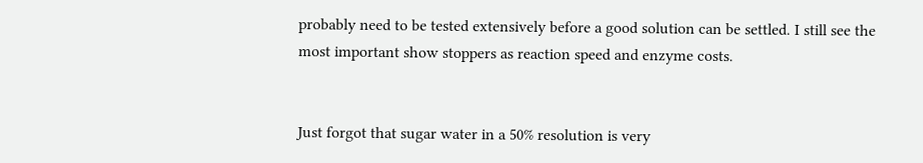probably need to be tested extensively before a good solution can be settled. I still see the most important show stoppers as reaction speed and enzyme costs.


Just forgot that sugar water in a 50% resolution is very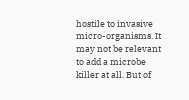hostile to invasive micro-organisms. It may not be relevant to add a microbe killer at all. But of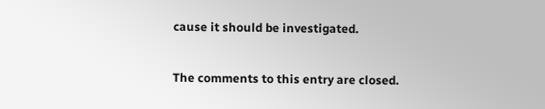cause it should be investigated.

The comments to this entry are closed.